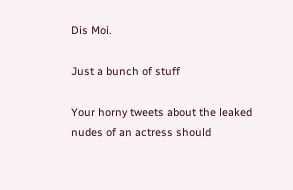Dis Moi.

Just a bunch of stuff

Your horny tweets about the leaked nudes of an actress should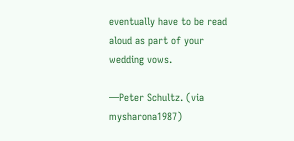eventually have to be read aloud as part of your wedding vows.

—Peter Schultz. (via mysharona1987)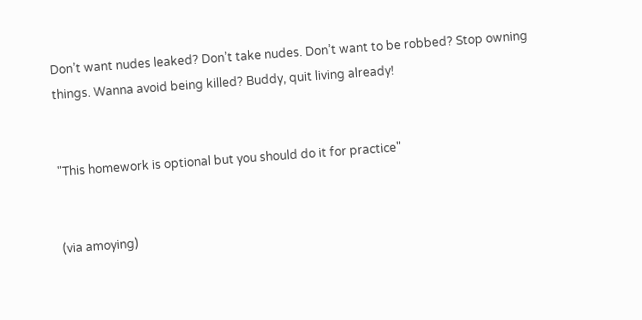Don’t want nudes leaked? Don’t take nudes. Don’t want to be robbed? Stop owning things. Wanna avoid being killed? Buddy, quit living already!


"This homework is optional but you should do it for practice"


(via amoying)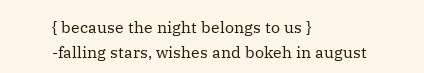{ because the night belongs to us }
-falling stars, wishes and bokeh in august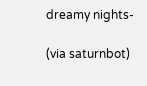dreamy nights-

(via saturnbot)